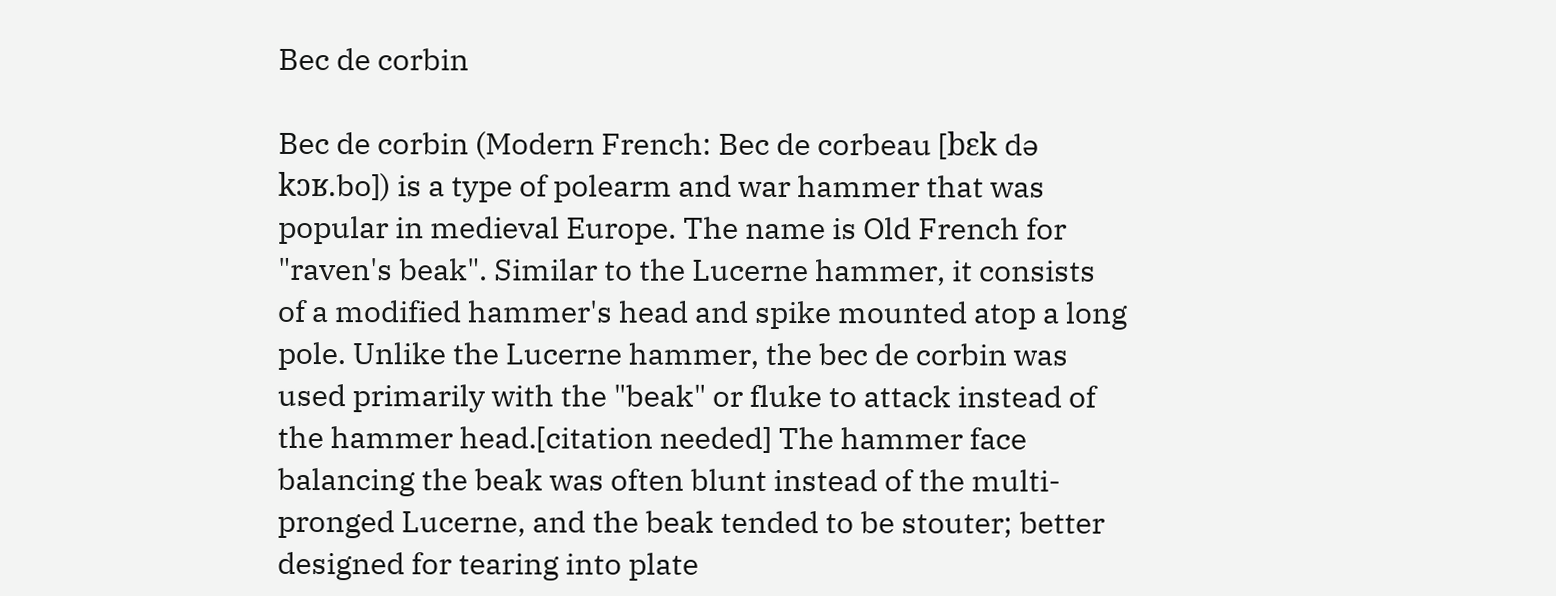Bec de corbin

Bec de corbin (Modern French: Bec de corbeau [bɛk də kɔʁ.bo]) is a type of polearm and war hammer that was popular in medieval Europe. The name is Old French for "raven's beak". Similar to the Lucerne hammer, it consists of a modified hammer's head and spike mounted atop a long pole. Unlike the Lucerne hammer, the bec de corbin was used primarily with the "beak" or fluke to attack instead of the hammer head.[citation needed] The hammer face balancing the beak was often blunt instead of the multi-pronged Lucerne, and the beak tended to be stouter; better designed for tearing into plate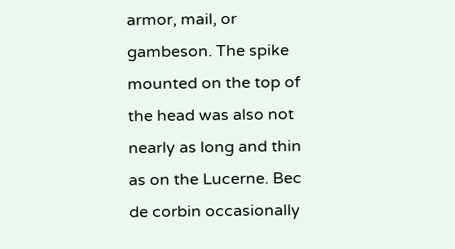armor, mail, or gambeson. The spike mounted on the top of the head was also not nearly as long and thin as on the Lucerne. Bec de corbin occasionally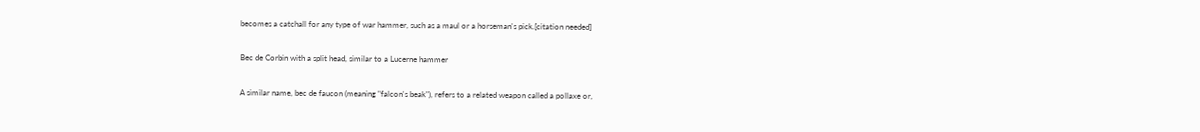becomes a catchall for any type of war hammer, such as a maul or a horseman's pick.[citation needed]

Bec de Corbin with a split head, similar to a Lucerne hammer

A similar name, bec de faucon (meaning "falcon's beak"), refers to a related weapon called a pollaxe or,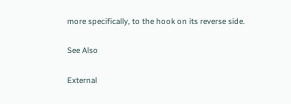more specifically, to the hook on its reverse side.

See Also

External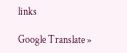links

Google Translate »